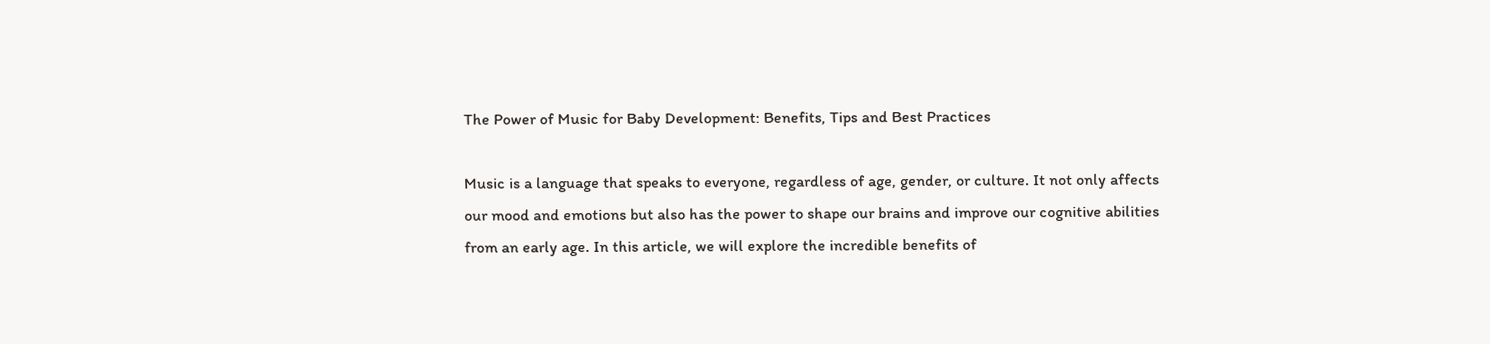The Power of Music for Baby Development: Benefits, Tips and Best Practices

Music is a language that speaks to everyone, regardless of age, gender, or culture. It not only affects our mood and emotions but also has the power to shape our brains and improve our cognitive abilities from an early age. In this article, we will explore the incredible benefits of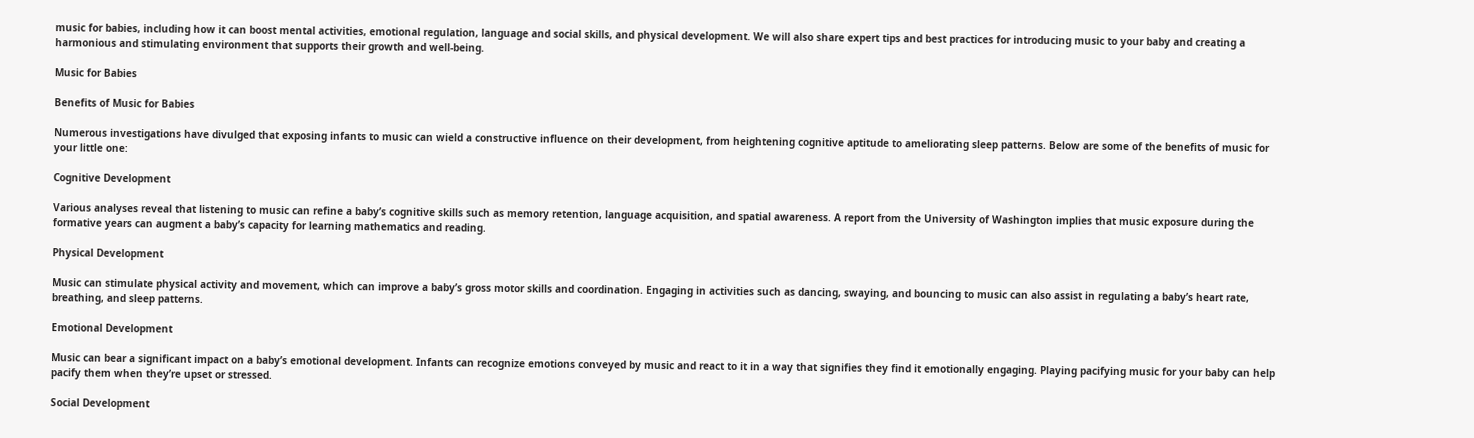music for babies, including how it can boost mental activities, emotional regulation, language and social skills, and physical development. We will also share expert tips and best practices for introducing music to your baby and creating a harmonious and stimulating environment that supports their growth and well-being.

Music for Babies

Benefits of Music for Babies

Numerous investigations have divulged that exposing infants to music can wield a constructive influence on their development, from heightening cognitive aptitude to ameliorating sleep patterns. Below are some of the benefits of music for your little one:

Cognitive Development

Various analyses reveal that listening to music can refine a baby’s cognitive skills such as memory retention, language acquisition, and spatial awareness. A report from the University of Washington implies that music exposure during the formative years can augment a baby’s capacity for learning mathematics and reading.

Physical Development

Music can stimulate physical activity and movement, which can improve a baby’s gross motor skills and coordination. Engaging in activities such as dancing, swaying, and bouncing to music can also assist in regulating a baby’s heart rate, breathing, and sleep patterns.

Emotional Development

Music can bear a significant impact on a baby’s emotional development. Infants can recognize emotions conveyed by music and react to it in a way that signifies they find it emotionally engaging. Playing pacifying music for your baby can help pacify them when they’re upset or stressed.

Social Development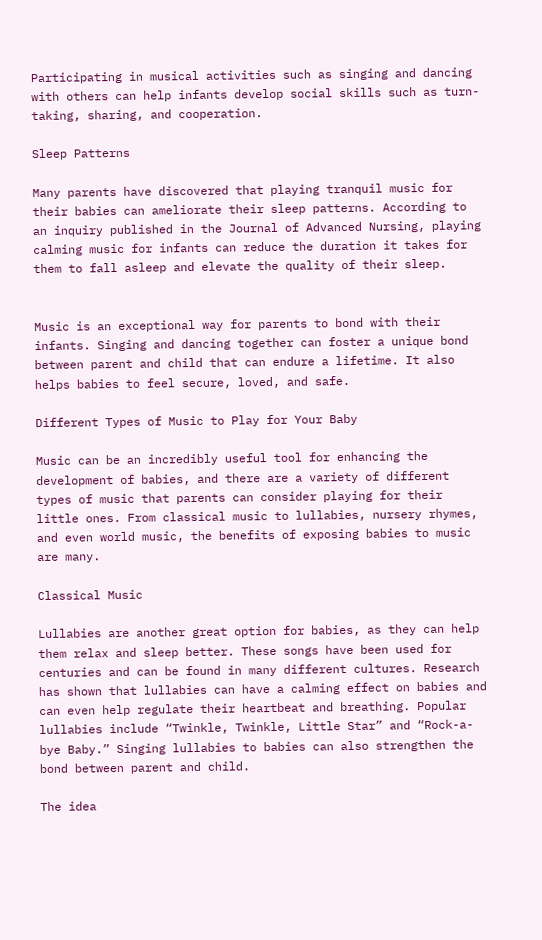Participating in musical activities such as singing and dancing with others can help infants develop social skills such as turn-taking, sharing, and cooperation.

Sleep Patterns

Many parents have discovered that playing tranquil music for their babies can ameliorate their sleep patterns. According to an inquiry published in the Journal of Advanced Nursing, playing calming music for infants can reduce the duration it takes for them to fall asleep and elevate the quality of their sleep.


Music is an exceptional way for parents to bond with their infants. Singing and dancing together can foster a unique bond between parent and child that can endure a lifetime. It also helps babies to feel secure, loved, and safe.

Different Types of Music to Play for Your Baby

Music can be an incredibly useful tool for enhancing the development of babies, and there are a variety of different types of music that parents can consider playing for their little ones. From classical music to lullabies, nursery rhymes, and even world music, the benefits of exposing babies to music are many.

Classical Music

Lullabies are another great option for babies, as they can help them relax and sleep better. These songs have been used for centuries and can be found in many different cultures. Research has shown that lullabies can have a calming effect on babies and can even help regulate their heartbeat and breathing. Popular lullabies include “Twinkle, Twinkle, Little Star” and “Rock-a-bye Baby.” Singing lullabies to babies can also strengthen the bond between parent and child.

The idea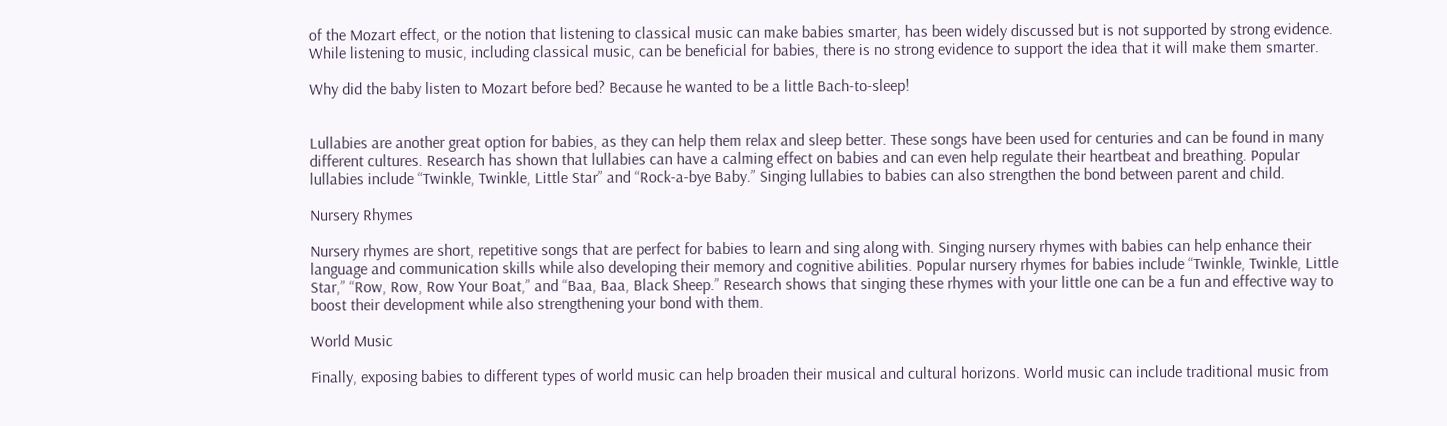of the Mozart effect, or the notion that listening to classical music can make babies smarter, has been widely discussed but is not supported by strong evidence. While listening to music, including classical music, can be beneficial for babies, there is no strong evidence to support the idea that it will make them smarter.

Why did the baby listen to Mozart before bed? Because he wanted to be a little Bach-to-sleep!


Lullabies are another great option for babies, as they can help them relax and sleep better. These songs have been used for centuries and can be found in many different cultures. Research has shown that lullabies can have a calming effect on babies and can even help regulate their heartbeat and breathing. Popular lullabies include “Twinkle, Twinkle, Little Star” and “Rock-a-bye Baby.” Singing lullabies to babies can also strengthen the bond between parent and child.

Nursery Rhymes

Nursery rhymes are short, repetitive songs that are perfect for babies to learn and sing along with. Singing nursery rhymes with babies can help enhance their language and communication skills while also developing their memory and cognitive abilities. Popular nursery rhymes for babies include “Twinkle, Twinkle, Little Star,” “Row, Row, Row Your Boat,” and “Baa, Baa, Black Sheep.” Research shows that singing these rhymes with your little one can be a fun and effective way to boost their development while also strengthening your bond with them.

World Music

Finally, exposing babies to different types of world music can help broaden their musical and cultural horizons. World music can include traditional music from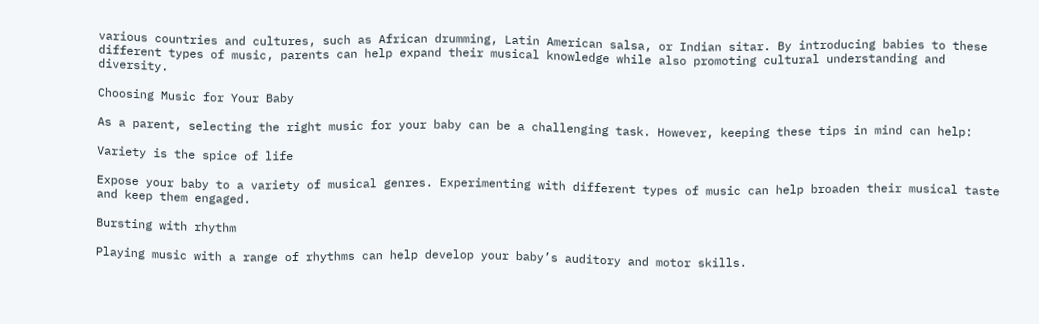various countries and cultures, such as African drumming, Latin American salsa, or Indian sitar. By introducing babies to these different types of music, parents can help expand their musical knowledge while also promoting cultural understanding and diversity.

Choosing Music for Your Baby

As a parent, selecting the right music for your baby can be a challenging task. However, keeping these tips in mind can help:

Variety is the spice of life

Expose your baby to a variety of musical genres. Experimenting with different types of music can help broaden their musical taste and keep them engaged.

Bursting with rhythm

Playing music with a range of rhythms can help develop your baby’s auditory and motor skills.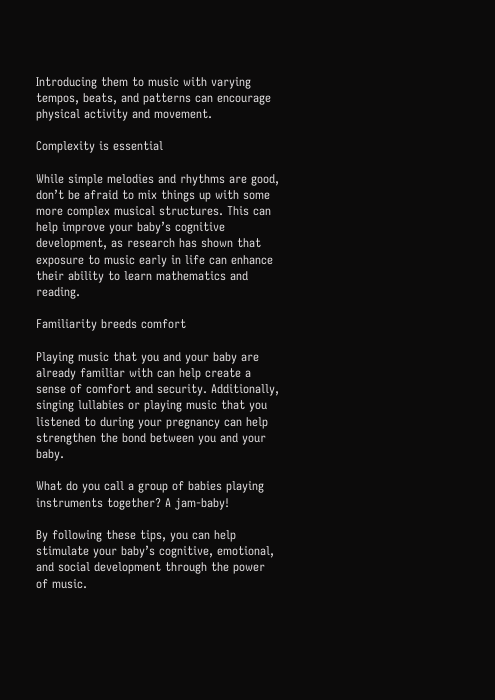Introducing them to music with varying tempos, beats, and patterns can encourage physical activity and movement.

Complexity is essential

While simple melodies and rhythms are good, don’t be afraid to mix things up with some more complex musical structures. This can help improve your baby’s cognitive development, as research has shown that exposure to music early in life can enhance their ability to learn mathematics and reading.

Familiarity breeds comfort

Playing music that you and your baby are already familiar with can help create a sense of comfort and security. Additionally, singing lullabies or playing music that you listened to during your pregnancy can help strengthen the bond between you and your baby.

What do you call a group of babies playing instruments together? A jam-baby!

By following these tips, you can help stimulate your baby’s cognitive, emotional, and social development through the power of music.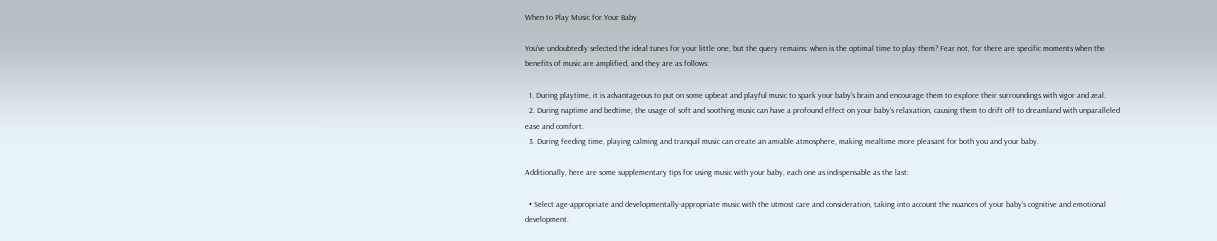When to Play Music for Your Baby

You’ve undoubtedly selected the ideal tunes for your little one, but the query remains: when is the optimal time to play them? Fear not, for there are specific moments when the benefits of music are amplified, and they are as follows:

  1. During playtime, it is advantageous to put on some upbeat and playful music to spark your baby’s brain and encourage them to explore their surroundings with vigor and zeal.
  2. During naptime and bedtime, the usage of soft and soothing music can have a profound effect on your baby’s relaxation, causing them to drift off to dreamland with unparalleled ease and comfort.
  3. During feeding time, playing calming and tranquil music can create an amiable atmosphere, making mealtime more pleasant for both you and your baby.

Additionally, here are some supplementary tips for using music with your baby, each one as indispensable as the last:

  • Select age-appropriate and developmentally-appropriate music with the utmost care and consideration, taking into account the nuances of your baby’s cognitive and emotional development.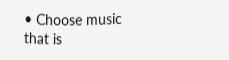• Choose music that is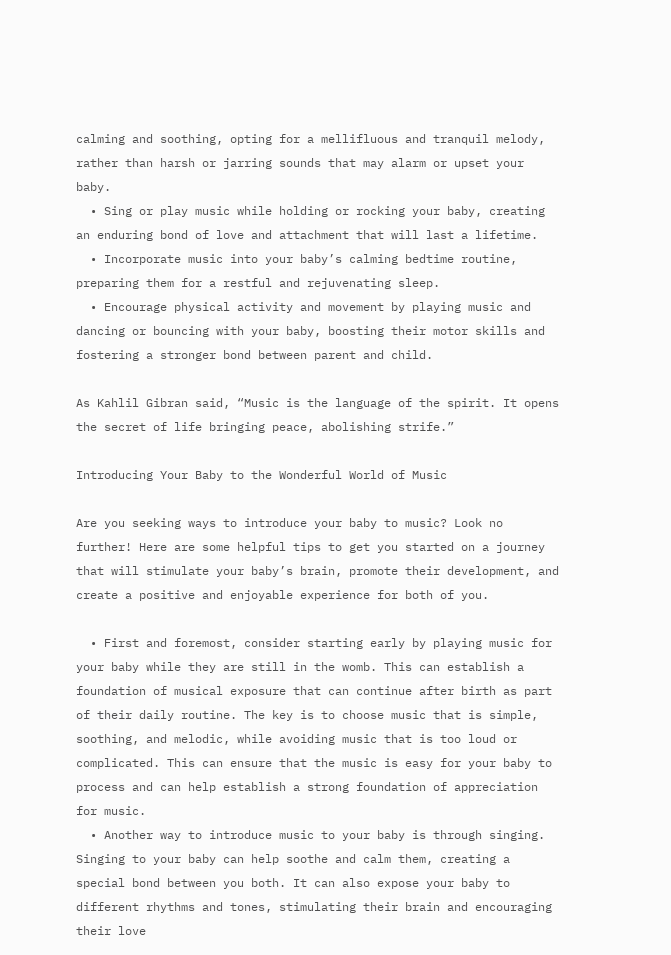calming and soothing, opting for a mellifluous and tranquil melody, rather than harsh or jarring sounds that may alarm or upset your baby.
  • Sing or play music while holding or rocking your baby, creating an enduring bond of love and attachment that will last a lifetime.
  • Incorporate music into your baby’s calming bedtime routine, preparing them for a restful and rejuvenating sleep.
  • Encourage physical activity and movement by playing music and dancing or bouncing with your baby, boosting their motor skills and fostering a stronger bond between parent and child.

As Kahlil Gibran said, “Music is the language of the spirit. It opens the secret of life bringing peace, abolishing strife.”

Introducing Your Baby to the Wonderful World of Music

Are you seeking ways to introduce your baby to music? Look no further! Here are some helpful tips to get you started on a journey that will stimulate your baby’s brain, promote their development, and create a positive and enjoyable experience for both of you.

  • First and foremost, consider starting early by playing music for your baby while they are still in the womb. This can establish a foundation of musical exposure that can continue after birth as part of their daily routine. The key is to choose music that is simple, soothing, and melodic, while avoiding music that is too loud or complicated. This can ensure that the music is easy for your baby to process and can help establish a strong foundation of appreciation for music.
  • Another way to introduce music to your baby is through singing. Singing to your baby can help soothe and calm them, creating a special bond between you both. It can also expose your baby to different rhythms and tones, stimulating their brain and encouraging their love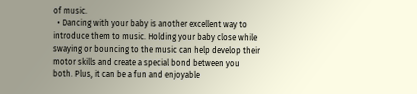of music.
  • Dancing with your baby is another excellent way to introduce them to music. Holding your baby close while swaying or bouncing to the music can help develop their motor skills and create a special bond between you both. Plus, it can be a fun and enjoyable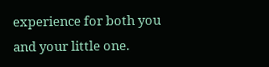experience for both you and your little one.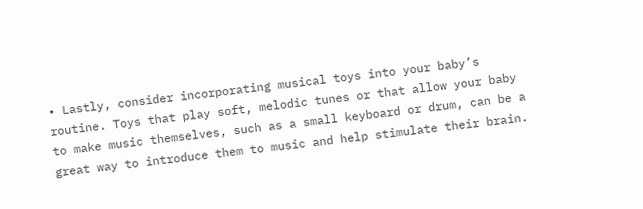• Lastly, consider incorporating musical toys into your baby’s routine. Toys that play soft, melodic tunes or that allow your baby to make music themselves, such as a small keyboard or drum, can be a great way to introduce them to music and help stimulate their brain.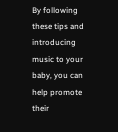By following these tips and introducing music to your baby, you can help promote their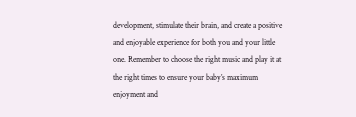development, stimulate their brain, and create a positive and enjoyable experience for both you and your little one. Remember to choose the right music and play it at the right times to ensure your baby’s maximum enjoyment and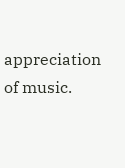appreciation of music.